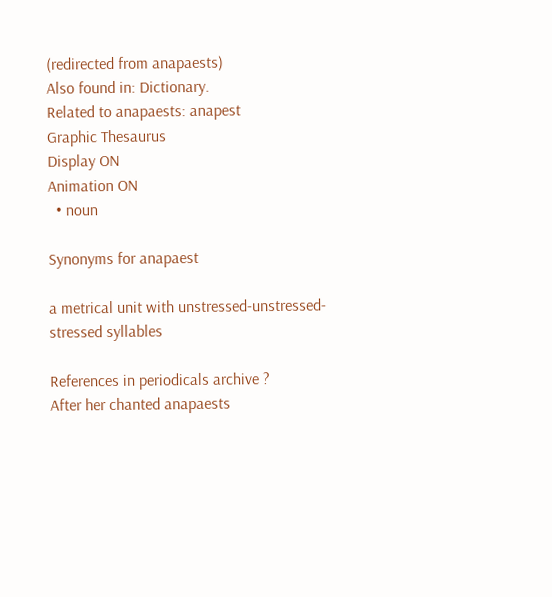(redirected from anapaests)
Also found in: Dictionary.
Related to anapaests: anapest
Graphic Thesaurus
Display ON
Animation ON
  • noun

Synonyms for anapaest

a metrical unit with unstressed-unstressed-stressed syllables

References in periodicals archive ?
After her chanted anapaests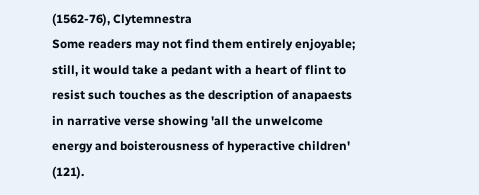(1562-76), Clytemnestra
Some readers may not find them entirely enjoyable; still, it would take a pedant with a heart of flint to resist such touches as the description of anapaests in narrative verse showing 'all the unwelcome energy and boisterousness of hyperactive children' (121).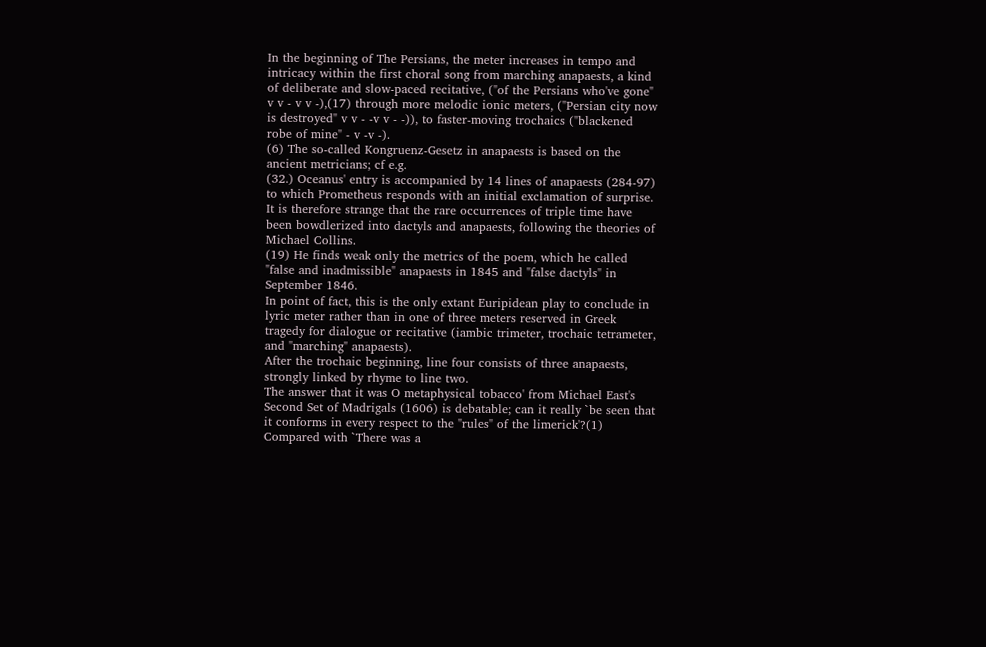In the beginning of The Persians, the meter increases in tempo and intricacy within the first choral song from marching anapaests, a kind of deliberate and slow-paced recitative, ("of the Persians who've gone" v v - v v -),(17) through more melodic ionic meters, ("Persian city now is destroyed" v v - -v v - -)), to faster-moving trochaics ("blackened robe of mine" - v -v -).
(6) The so-called Kongruenz-Gesetz in anapaests is based on the ancient metricians; cf e.g.
(32.) Oceanus' entry is accompanied by 14 lines of anapaests (284-97) to which Prometheus responds with an initial exclamation of surprise.
It is therefore strange that the rare occurrences of triple time have been bowdlerized into dactyls and anapaests, following the theories of Michael Collins.
(19) He finds weak only the metrics of the poem, which he called "false and inadmissible" anapaests in 1845 and "false dactyls" in September 1846.
In point of fact, this is the only extant Euripidean play to conclude in lyric meter rather than in one of three meters reserved in Greek tragedy for dialogue or recitative (iambic trimeter, trochaic tetrameter, and "marching" anapaests).
After the trochaic beginning, line four consists of three anapaests, strongly linked by rhyme to line two.
The answer that it was O metaphysical tobacco' from Michael East's Second Set of Madrigals (1606) is debatable; can it really `be seen that it conforms in every respect to the "rules" of the limerick'?(1) Compared with `There was a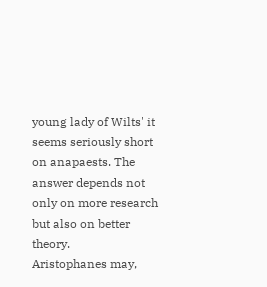young lady of Wilts' it seems seriously short on anapaests. The answer depends not only on more research but also on better theory.
Aristophanes may,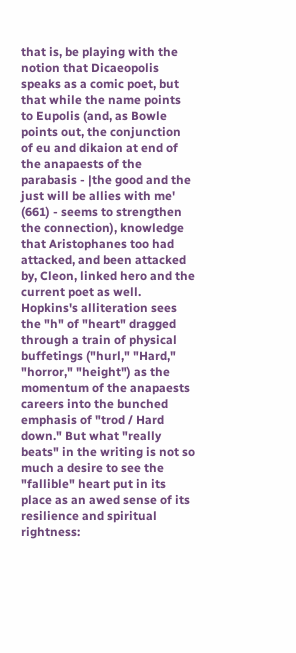that is, be playing with the notion that Dicaeopolis speaks as a comic poet, but that while the name points to Eupolis (and, as Bowle points out, the conjunction of eu and dikaion at end of the anapaests of the parabasis - |the good and the just will be allies with me' (661) - seems to strengthen the connection), knowledge that Aristophanes too had attacked, and been attacked by, Cleon, linked hero and the current poet as well.
Hopkins's alliteration sees the "h" of "heart" dragged through a train of physical buffetings ("hurl," "Hard," "horror," "height") as the momentum of the anapaests careers into the bunched emphasis of "trod / Hard down." But what "really beats" in the writing is not so much a desire to see the "fallible" heart put in its place as an awed sense of its resilience and spiritual rightness: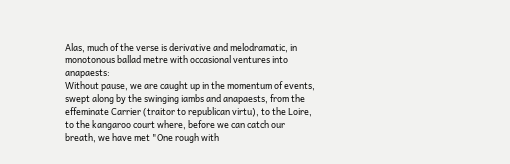Alas, much of the verse is derivative and melodramatic, in monotonous ballad metre with occasional ventures into anapaests:
Without pause, we are caught up in the momentum of events, swept along by the swinging iambs and anapaests, from the effeminate Carrier (traitor to republican virtu), to the Loire, to the kangaroo court where, before we can catch our breath, we have met "One rough with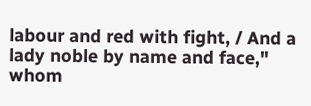labour and red with fight, / And a lady noble by name and face," whom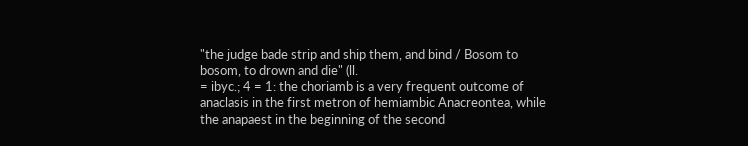"the judge bade strip and ship them, and bind / Bosom to bosom, to drown and die" (ll.
= ibyc.; 4 = 1: the choriamb is a very frequent outcome of anaclasis in the first metron of hemiambic Anacreontea, while the anapaest in the beginning of the second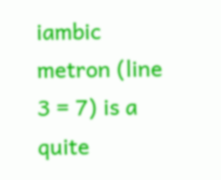iambic metron (line 3 = 7) is a quite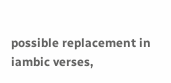possible replacement in iambic verses,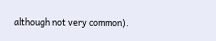although not very common).